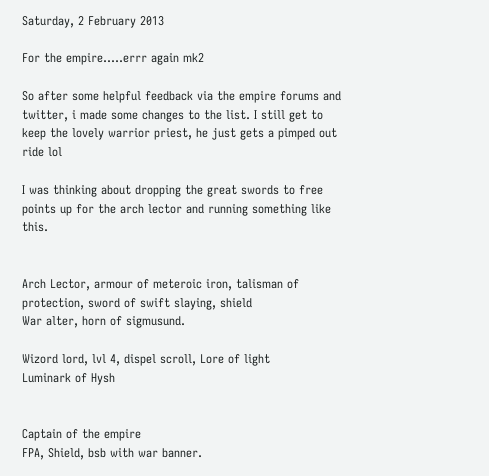Saturday, 2 February 2013

For the empire.....errr again mk2

So after some helpful feedback via the empire forums and twitter, i made some changes to the list. I still get to keep the lovely warrior priest, he just gets a pimped out ride lol

I was thinking about dropping the great swords to free points up for the arch lector and running something like this.


Arch Lector, armour of meteroic iron, talisman of protection, sword of swift slaying, shield
War alter, horn of sigmusund.

Wizord lord, lvl 4, dispel scroll, Lore of light
Luminark of Hysh


Captain of the empire
FPA, Shield, bsb with war banner.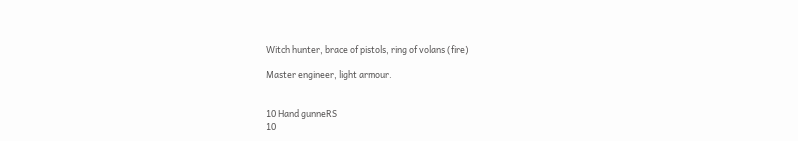Witch hunter, brace of pistols, ring of volans (fire)

Master engineer, light armour.


10 Hand gunneRS
10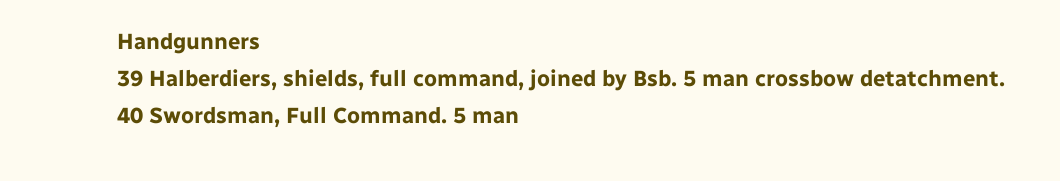Handgunners
39 Halberdiers, shields, full command, joined by Bsb. 5 man crossbow detatchment.
40 Swordsman, Full Command. 5 man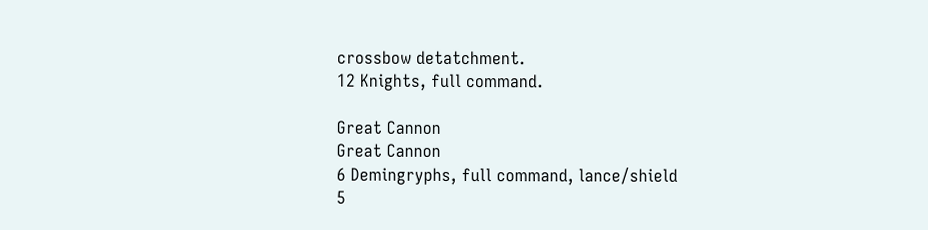crossbow detatchment.
12 Knights, full command.

Great Cannon
Great Cannon
6 Demingryphs, full command, lance/shield
5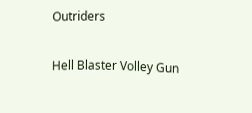Outriders

Hell Blaster Volley Gun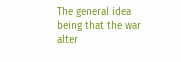The general idea being that the war alter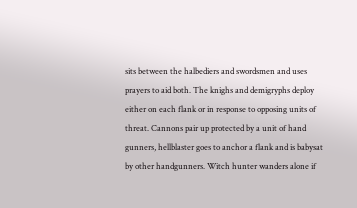sits between the halbediers and swordsmen and uses prayers to aid both. The knighs and demigryphs deploy either on each flank or in response to opposing units of threat. Cannons pair up protected by a unit of hand gunners, hellblaster goes to anchor a flank and is babysat by other handgunners. Witch hunter wanders alone if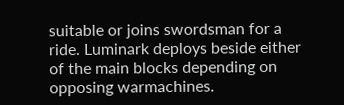suitable or joins swordsman for a ride. Luminark deploys beside either of the main blocks depending on opposing warmachines.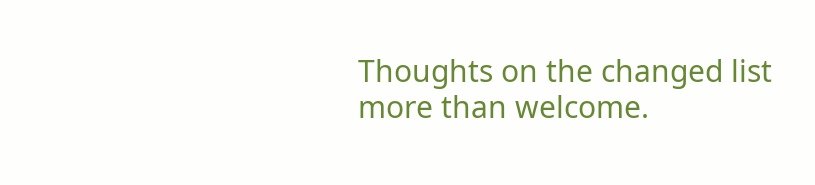Thoughts on the changed list more than welcome.